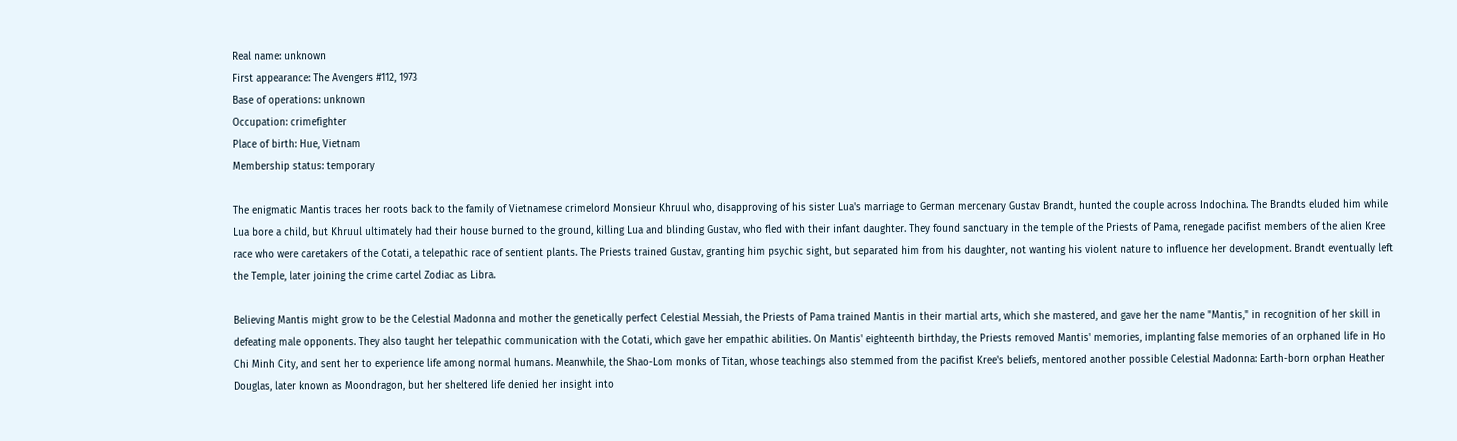Real name: unknown
First appearance: The Avengers #112, 1973
Base of operations: unknown
Occupation: crimefighter
Place of birth: Hue, Vietnam
Membership status: temporary

The enigmatic Mantis traces her roots back to the family of Vietnamese crimelord Monsieur Khruul who, disapproving of his sister Lua's marriage to German mercenary Gustav Brandt, hunted the couple across Indochina. The Brandts eluded him while Lua bore a child, but Khruul ultimately had their house burned to the ground, killing Lua and blinding Gustav, who fled with their infant daughter. They found sanctuary in the temple of the Priests of Pama, renegade pacifist members of the alien Kree race who were caretakers of the Cotati, a telepathic race of sentient plants. The Priests trained Gustav, granting him psychic sight, but separated him from his daughter, not wanting his violent nature to influence her development. Brandt eventually left the Temple, later joining the crime cartel Zodiac as Libra.

Believing Mantis might grow to be the Celestial Madonna and mother the genetically perfect Celestial Messiah, the Priests of Pama trained Mantis in their martial arts, which she mastered, and gave her the name "Mantis," in recognition of her skill in defeating male opponents. They also taught her telepathic communication with the Cotati, which gave her empathic abilities. On Mantis' eighteenth birthday, the Priests removed Mantis' memories, implanting false memories of an orphaned life in Ho Chi Minh City, and sent her to experience life among normal humans. Meanwhile, the Shao-Lom monks of Titan, whose teachings also stemmed from the pacifist Kree's beliefs, mentored another possible Celestial Madonna: Earth-born orphan Heather Douglas, later known as Moondragon, but her sheltered life denied her insight into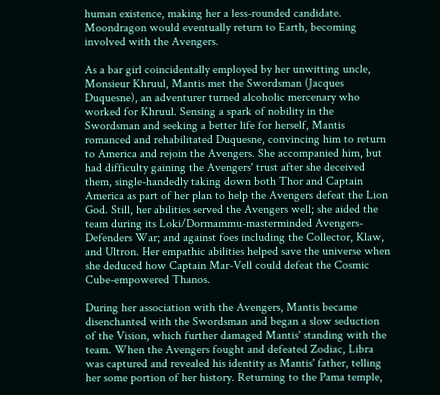human existence, making her a less-rounded candidate. Moondragon would eventually return to Earth, becoming involved with the Avengers.

As a bar girl coincidentally employed by her unwitting uncle, Monsieur Khruul, Mantis met the Swordsman (Jacques Duquesne), an adventurer turned alcoholic mercenary who worked for Khruul. Sensing a spark of nobility in the Swordsman and seeking a better life for herself, Mantis romanced and rehabilitated Duquesne, convincing him to return to America and rejoin the Avengers. She accompanied him, but had difficulty gaining the Avengers' trust after she deceived them, single-handedly taking down both Thor and Captain America as part of her plan to help the Avengers defeat the Lion God. Still, her abilities served the Avengers well; she aided the team during its Loki/Dormammu-masterminded Avengers-Defenders War; and against foes including the Collector, Klaw, and Ultron. Her empathic abilities helped save the universe when she deduced how Captain Mar-Vell could defeat the Cosmic Cube-empowered Thanos.

During her association with the Avengers, Mantis became disenchanted with the Swordsman and began a slow seduction of the Vision, which further damaged Mantis' standing with the team. When the Avengers fought and defeated Zodiac, Libra was captured and revealed his identity as Mantis' father, telling her some portion of her history. Returning to the Pama temple,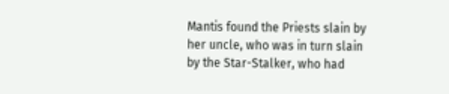Mantis found the Priests slain by her uncle, who was in turn slain by the Star-Stalker, who had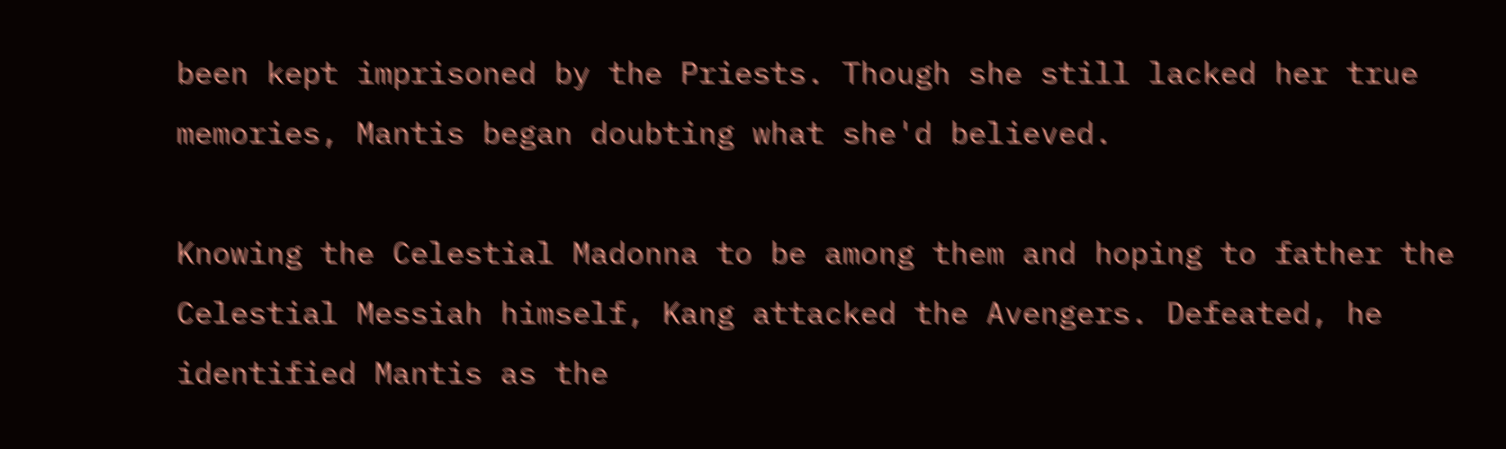been kept imprisoned by the Priests. Though she still lacked her true memories, Mantis began doubting what she'd believed.

Knowing the Celestial Madonna to be among them and hoping to father the Celestial Messiah himself, Kang attacked the Avengers. Defeated, he identified Mantis as the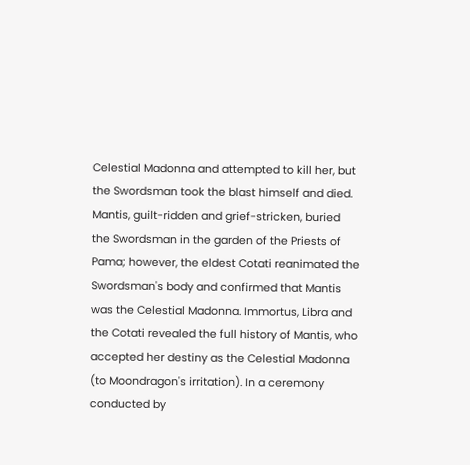Celestial Madonna and attempted to kill her, but the Swordsman took the blast himself and died. Mantis, guilt-ridden and grief-stricken, buried the Swordsman in the garden of the Priests of Pama; however, the eldest Cotati reanimated the Swordsman's body and confirmed that Mantis was the Celestial Madonna. Immortus, Libra and the Cotati revealed the full history of Mantis, who accepted her destiny as the Celestial Madonna (to Moondragon's irritation). In a ceremony conducted by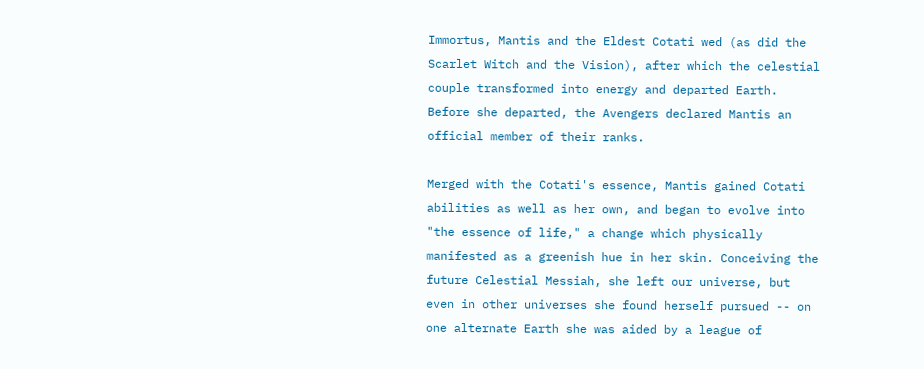Immortus, Mantis and the Eldest Cotati wed (as did the Scarlet Witch and the Vision), after which the celestial couple transformed into energy and departed Earth. Before she departed, the Avengers declared Mantis an official member of their ranks.

Merged with the Cotati's essence, Mantis gained Cotati abilities as well as her own, and began to evolve into "the essence of life," a change which physically manifested as a greenish hue in her skin. Conceiving the future Celestial Messiah, she left our universe, but even in other universes she found herself pursued -- on one alternate Earth she was aided by a league of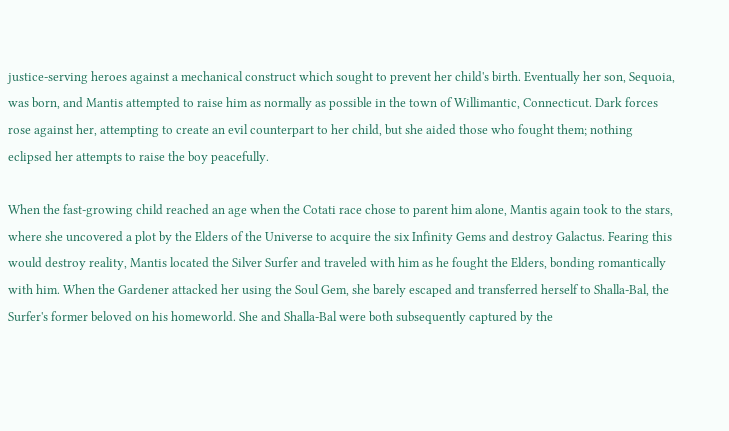justice-serving heroes against a mechanical construct which sought to prevent her child's birth. Eventually her son, Sequoia, was born, and Mantis attempted to raise him as normally as possible in the town of Willimantic, Connecticut. Dark forces rose against her, attempting to create an evil counterpart to her child, but she aided those who fought them; nothing eclipsed her attempts to raise the boy peacefully.

When the fast-growing child reached an age when the Cotati race chose to parent him alone, Mantis again took to the stars, where she uncovered a plot by the Elders of the Universe to acquire the six Infinity Gems and destroy Galactus. Fearing this would destroy reality, Mantis located the Silver Surfer and traveled with him as he fought the Elders, bonding romantically with him. When the Gardener attacked her using the Soul Gem, she barely escaped and transferred herself to Shalla-Bal, the Surfer's former beloved on his homeworld. She and Shalla-Bal were both subsequently captured by the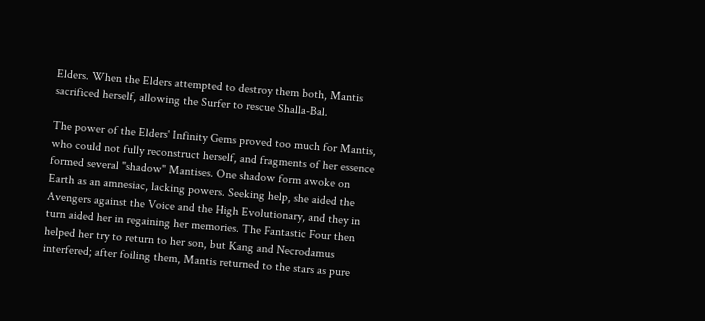Elders. When the Elders attempted to destroy them both, Mantis sacrificed herself, allowing the Surfer to rescue Shalla-Bal.

The power of the Elders' Infinity Gems proved too much for Mantis, who could not fully reconstruct herself, and fragments of her essence formed several "shadow" Mantises. One shadow form awoke on Earth as an amnesiac, lacking powers. Seeking help, she aided the Avengers against the Voice and the High Evolutionary, and they in turn aided her in regaining her memories. The Fantastic Four then helped her try to return to her son, but Kang and Necrodamus interfered; after foiling them, Mantis returned to the stars as pure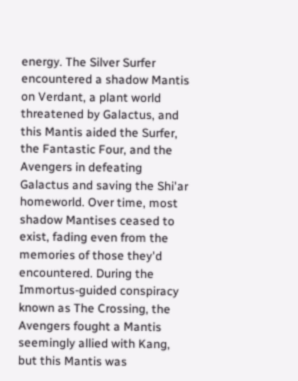energy. The Silver Surfer encountered a shadow Mantis on Verdant, a plant world threatened by Galactus, and this Mantis aided the Surfer, the Fantastic Four, and the Avengers in defeating Galactus and saving the Shi'ar homeworld. Over time, most shadow Mantises ceased to exist, fading even from the memories of those they'd encountered. During the Immortus-guided conspiracy known as The Crossing, the Avengers fought a Mantis seemingly allied with Kang, but this Mantis was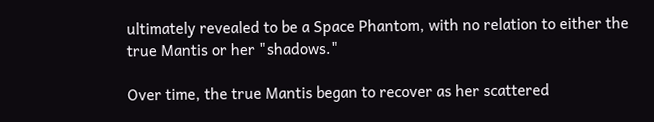ultimately revealed to be a Space Phantom, with no relation to either the true Mantis or her "shadows."

Over time, the true Mantis began to recover as her scattered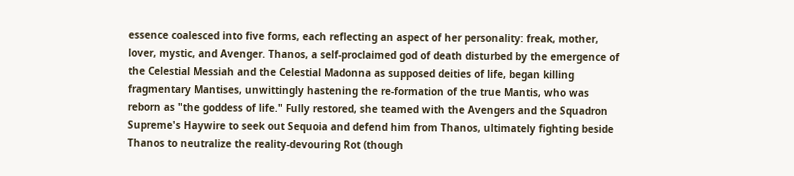essence coalesced into five forms, each reflecting an aspect of her personality: freak, mother, lover, mystic, and Avenger. Thanos, a self-proclaimed god of death disturbed by the emergence of the Celestial Messiah and the Celestial Madonna as supposed deities of life, began killing fragmentary Mantises, unwittingly hastening the re-formation of the true Mantis, who was reborn as "the goddess of life." Fully restored, she teamed with the Avengers and the Squadron Supreme's Haywire to seek out Sequoia and defend him from Thanos, ultimately fighting beside Thanos to neutralize the reality-devouring Rot (though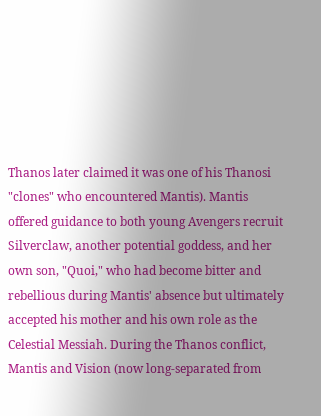Thanos later claimed it was one of his Thanosi "clones" who encountered Mantis). Mantis offered guidance to both young Avengers recruit Silverclaw, another potential goddess, and her own son, "Quoi," who had become bitter and rebellious during Mantis' absence but ultimately accepted his mother and his own role as the Celestial Messiah. During the Thanos conflict, Mantis and Vision (now long-separated from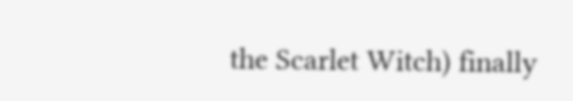the Scarlet Witch) finally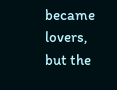became lovers, but the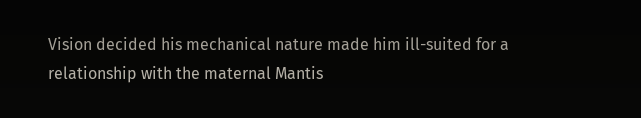Vision decided his mechanical nature made him ill-suited for a relationship with the maternal Mantis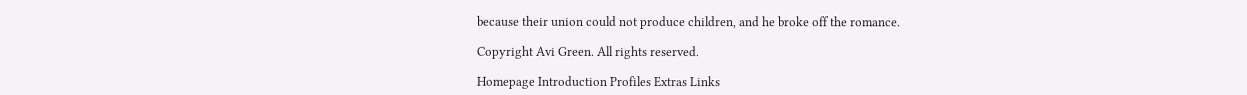because their union could not produce children, and he broke off the romance.

Copyright Avi Green. All rights reserved.

Homepage Introduction Profiles Extras Links